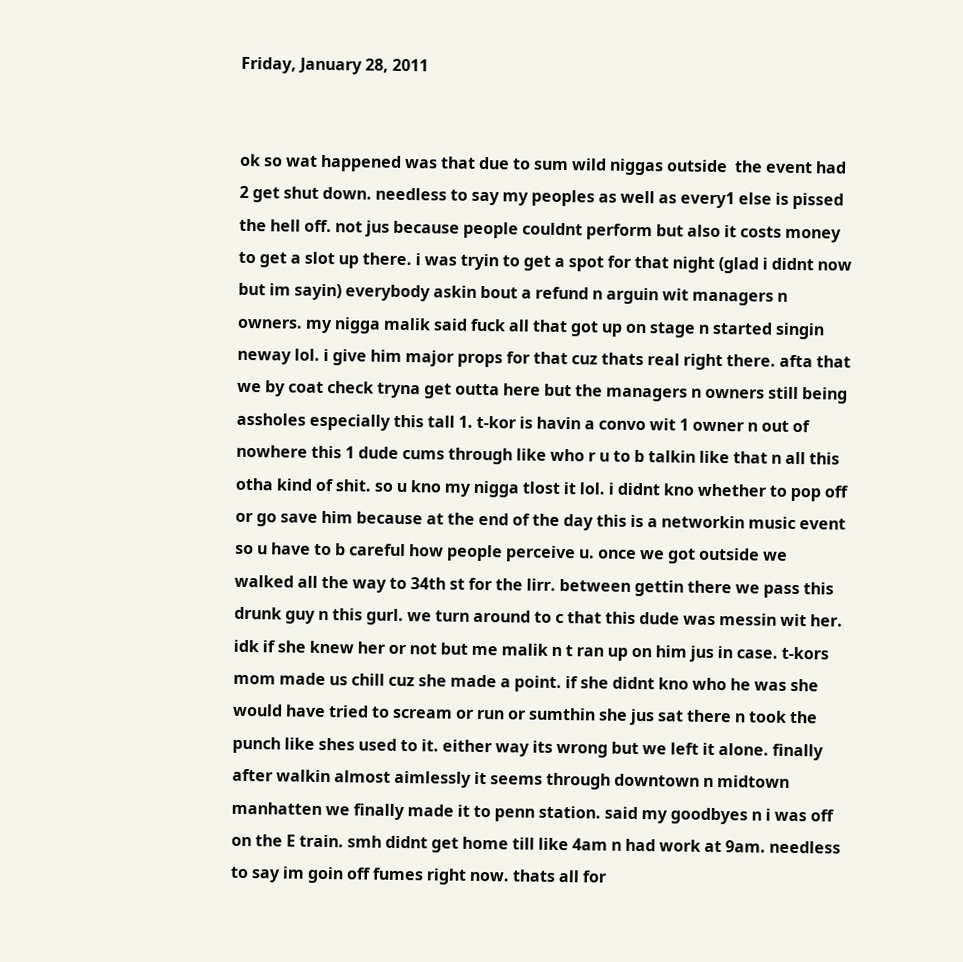Friday, January 28, 2011


ok so wat happened was that due to sum wild niggas outside  the event had 2 get shut down. needless to say my peoples as well as every1 else is pissed the hell off. not jus because people couldnt perform but also it costs money to get a slot up there. i was tryin to get a spot for that night (glad i didnt now but im sayin) everybody askin bout a refund n arguin wit managers n owners. my nigga malik said fuck all that got up on stage n started singin neway lol. i give him major props for that cuz thats real right there. afta that we by coat check tryna get outta here but the managers n owners still being assholes especially this tall 1. t-kor is havin a convo wit 1 owner n out of nowhere this 1 dude cums through like who r u to b talkin like that n all this otha kind of shit. so u kno my nigga tlost it lol. i didnt kno whether to pop off or go save him because at the end of the day this is a networkin music event so u have to b careful how people perceive u. once we got outside we walked all the way to 34th st for the lirr. between gettin there we pass this drunk guy n this gurl. we turn around to c that this dude was messin wit her. idk if she knew her or not but me malik n t ran up on him jus in case. t-kors mom made us chill cuz she made a point. if she didnt kno who he was she would have tried to scream or run or sumthin she jus sat there n took the punch like shes used to it. either way its wrong but we left it alone. finally after walkin almost aimlessly it seems through downtown n midtown manhatten we finally made it to penn station. said my goodbyes n i was off on the E train. smh didnt get home till like 4am n had work at 9am. needless to say im goin off fumes right now. thats all for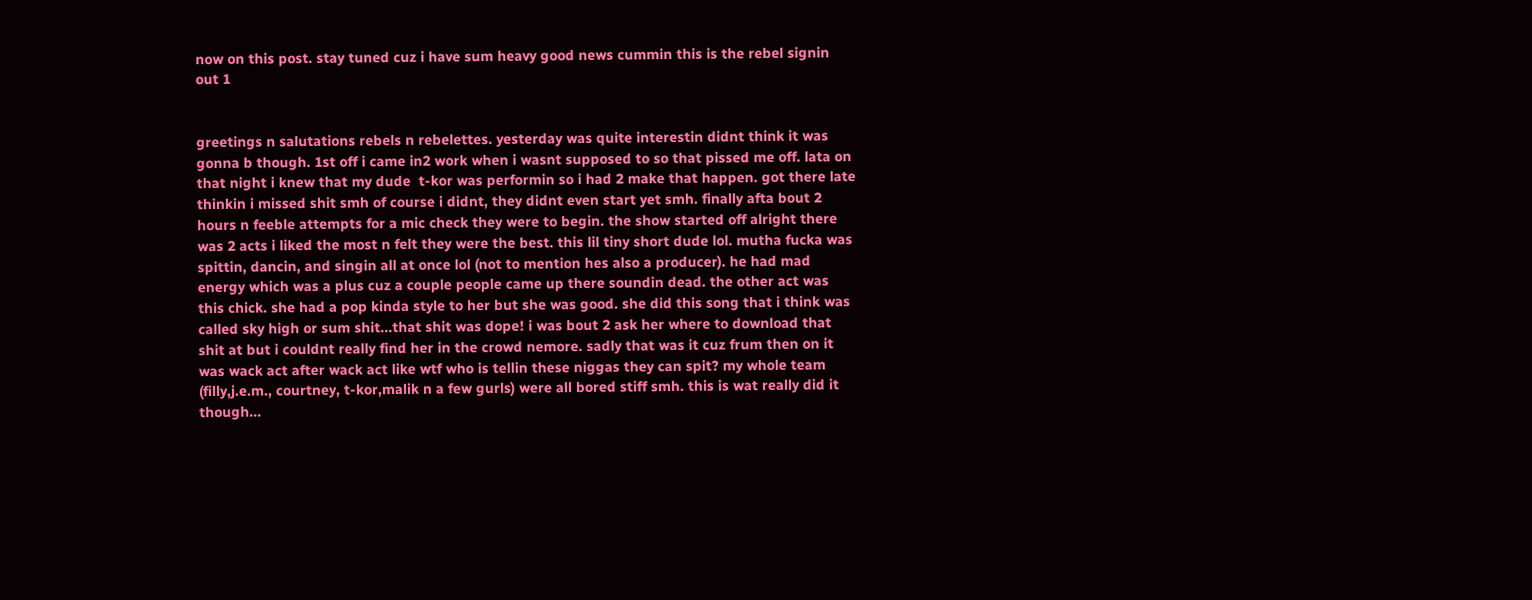now on this post. stay tuned cuz i have sum heavy good news cummin this is the rebel signin out 1


greetings n salutations rebels n rebelettes. yesterday was quite interestin didnt think it was gonna b though. 1st off i came in2 work when i wasnt supposed to so that pissed me off. lata on that night i knew that my dude  t-kor was performin so i had 2 make that happen. got there late thinkin i missed shit smh of course i didnt, they didnt even start yet smh. finally afta bout 2 hours n feeble attempts for a mic check they were to begin. the show started off alright there was 2 acts i liked the most n felt they were the best. this lil tiny short dude lol. mutha fucka was spittin, dancin, and singin all at once lol (not to mention hes also a producer). he had mad energy which was a plus cuz a couple people came up there soundin dead. the other act was this chick. she had a pop kinda style to her but she was good. she did this song that i think was called sky high or sum shit...that shit was dope! i was bout 2 ask her where to download that shit at but i couldnt really find her in the crowd nemore. sadly that was it cuz frum then on it was wack act after wack act like wtf who is tellin these niggas they can spit? my whole team (filly,j.e.m., courtney, t-kor,malik n a few gurls) were all bored stiff smh. this is wat really did it though...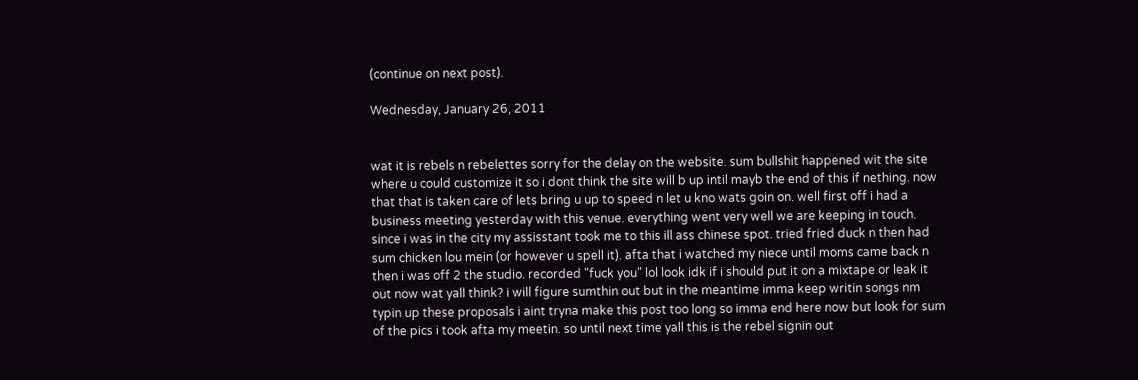(continue on next post).

Wednesday, January 26, 2011


wat it is rebels n rebelettes sorry for the delay on the website. sum bullshit happened wit the site where u could customize it so i dont think the site will b up intil mayb the end of this if nething. now that that is taken care of lets bring u up to speed n let u kno wats goin on. well first off i had a business meeting yesterday with this venue. everything went very well we are keeping in touch. since i was in the city my assisstant took me to this ill ass chinese spot. tried fried duck n then had sum chicken lou mein (or however u spell it). afta that i watched my niece until moms came back n then i was off 2 the studio. recorded "fuck you" lol look idk if i should put it on a mixtape or leak it out now wat yall think? i will figure sumthin out but in the meantime imma keep writin songs nm typin up these proposals i aint tryna make this post too long so imma end here now but look for sum of the pics i took afta my meetin. so until next time yall this is the rebel signin out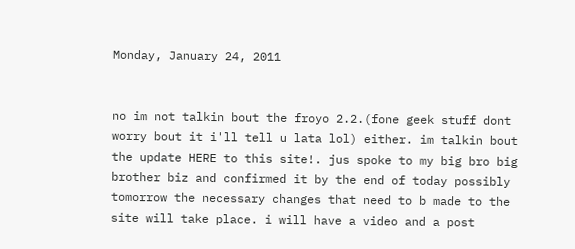Monday, January 24, 2011


no im not talkin bout the froyo 2.2.(fone geek stuff dont worry bout it i'll tell u lata lol) either. im talkin bout the update HERE to this site!. jus spoke to my big bro big brother biz and confirmed it by the end of today possibly tomorrow the necessary changes that need to b made to the site will take place. i will have a video and a post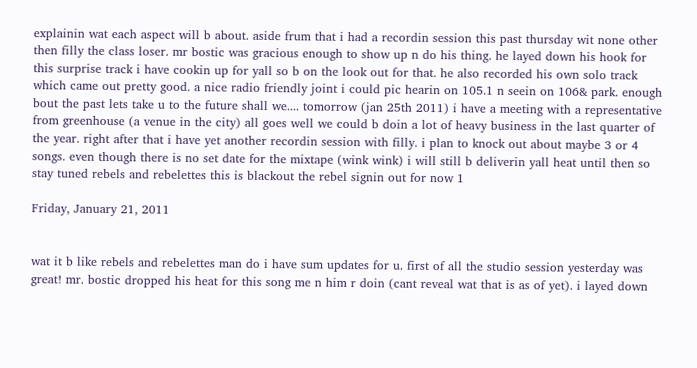explainin wat each aspect will b about. aside frum that i had a recordin session this past thursday wit none other then filly the class loser. mr bostic was gracious enough to show up n do his thing. he layed down his hook for this surprise track i have cookin up for yall so b on the look out for that. he also recorded his own solo track which came out pretty good. a nice radio friendly joint i could pic hearin on 105.1 n seein on 106& park. enough bout the past lets take u to the future shall we.... tomorrow (jan 25th 2011) i have a meeting with a representative from greenhouse (a venue in the city) all goes well we could b doin a lot of heavy business in the last quarter of the year. right after that i have yet another recordin session with filly. i plan to knock out about maybe 3 or 4 songs. even though there is no set date for the mixtape (wink wink) i will still b deliverin yall heat until then so stay tuned rebels and rebelettes this is blackout the rebel signin out for now 1

Friday, January 21, 2011


wat it b like rebels and rebelettes man do i have sum updates for u. first of all the studio session yesterday was great! mr. bostic dropped his heat for this song me n him r doin (cant reveal wat that is as of yet). i layed down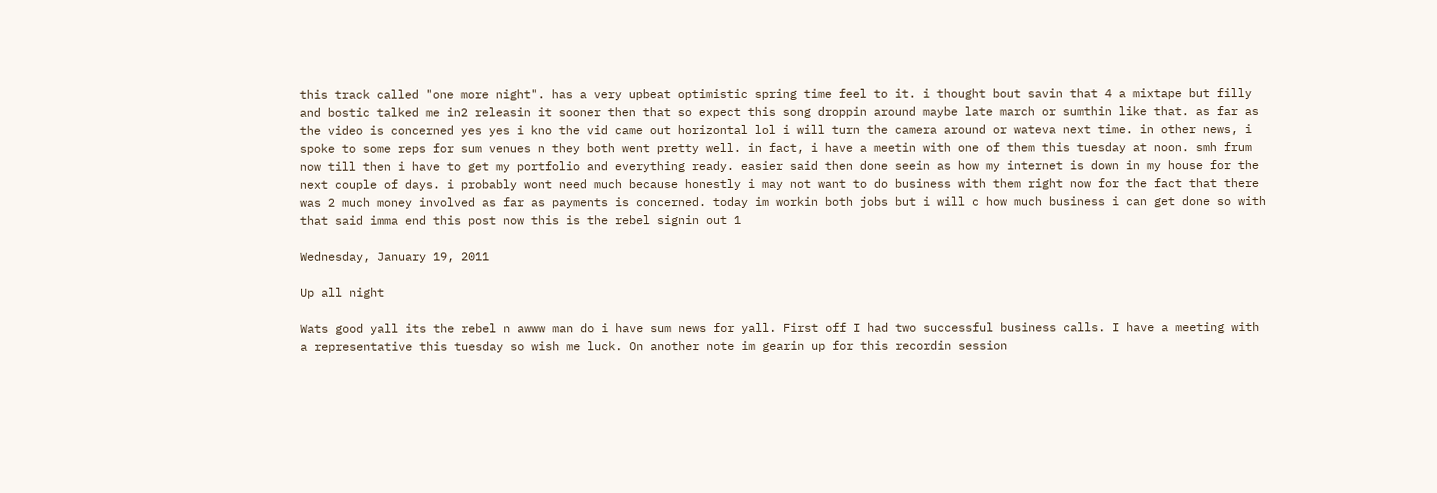this track called "one more night". has a very upbeat optimistic spring time feel to it. i thought bout savin that 4 a mixtape but filly and bostic talked me in2 releasin it sooner then that so expect this song droppin around maybe late march or sumthin like that. as far as the video is concerned yes yes i kno the vid came out horizontal lol i will turn the camera around or wateva next time. in other news, i spoke to some reps for sum venues n they both went pretty well. in fact, i have a meetin with one of them this tuesday at noon. smh frum now till then i have to get my portfolio and everything ready. easier said then done seein as how my internet is down in my house for the next couple of days. i probably wont need much because honestly i may not want to do business with them right now for the fact that there was 2 much money involved as far as payments is concerned. today im workin both jobs but i will c how much business i can get done so with that said imma end this post now this is the rebel signin out 1

Wednesday, January 19, 2011

Up all night

Wats good yall its the rebel n awww man do i have sum news for yall. First off I had two successful business calls. I have a meeting with a representative this tuesday so wish me luck. On another note im gearin up for this recordin session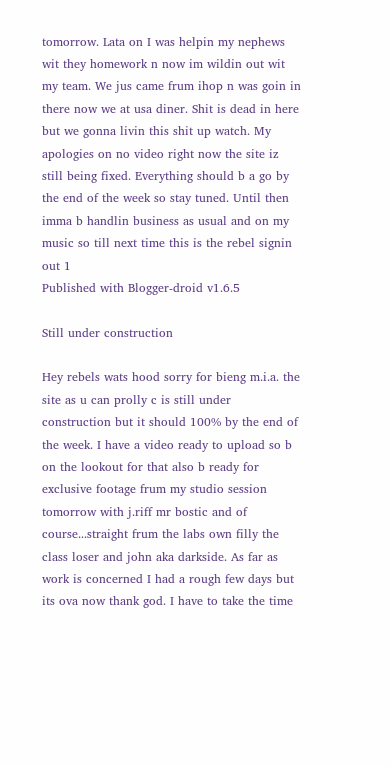tomorrow. Lata on I was helpin my nephews wit they homework n now im wildin out wit my team. We jus came frum ihop n was goin in there now we at usa diner. Shit is dead in here but we gonna livin this shit up watch. My apologies on no video right now the site iz still being fixed. Everything should b a go by the end of the week so stay tuned. Until then imma b handlin business as usual and on my music so till next time this is the rebel signin out 1
Published with Blogger-droid v1.6.5

Still under construction

Hey rebels wats hood sorry for bieng m.i.a. the site as u can prolly c is still under construction but it should 100% by the end of the week. I have a video ready to upload so b on the lookout for that also b ready for exclusive footage frum my studio session tomorrow with j.riff mr bostic and of course...straight frum the labs own filly the class loser and john aka darkside. As far as work is concerned I had a rough few days but its ova now thank god. I have to take the time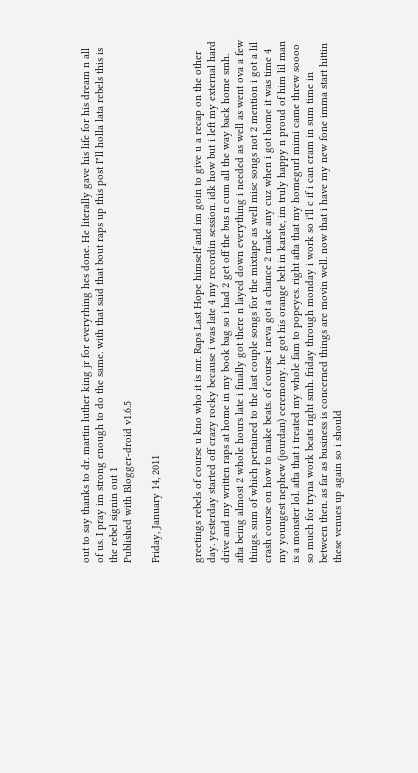out to say thanks to dr. martin luther king jr for everyrhing hes done. He literally gave his life for his dream n all of us. I pray im strong enough to do the same. with that said that bout raps up this post I"ll holla lata rebels this is the rebel signin out 1
Published with Blogger-droid v1.6.5

Friday, January 14, 2011


greetings rebels of course u kno who it is mr. Raps Last Hope himself and im goin to give u a recap on the other day. yesterday started off crazy rocky because i was late 4 my recordin session. idk how but i left my external hard drive and my written raps at home in my book bag so i had 2 get off the bus n cum all the way back home smh. afta being almost 2 whole hours late i finally got there n layed down everything i needed as well as went ova a few things. sum of which pertained to the last couple songs for the mixtape as well misc songs not 2 mention i got a lil crash course on how to make beats. of course i neva got a chance 2 make any cuz when i got home it was time 4 my youngest nephew (jourdan) ceremony. he got his orange belt in karate, im truly happy n proud of him lil man is a monster lol. afta that i treated my whole fam to popeyes. right afta that my homegurl mimi came threw soooo so much for tryna work beats right smh. friday through monday i work so i'll c if i can cram in sum time in between then. as far as business is concerned things are movin well. now that i have my new fone imma start hittin these venues up again so i should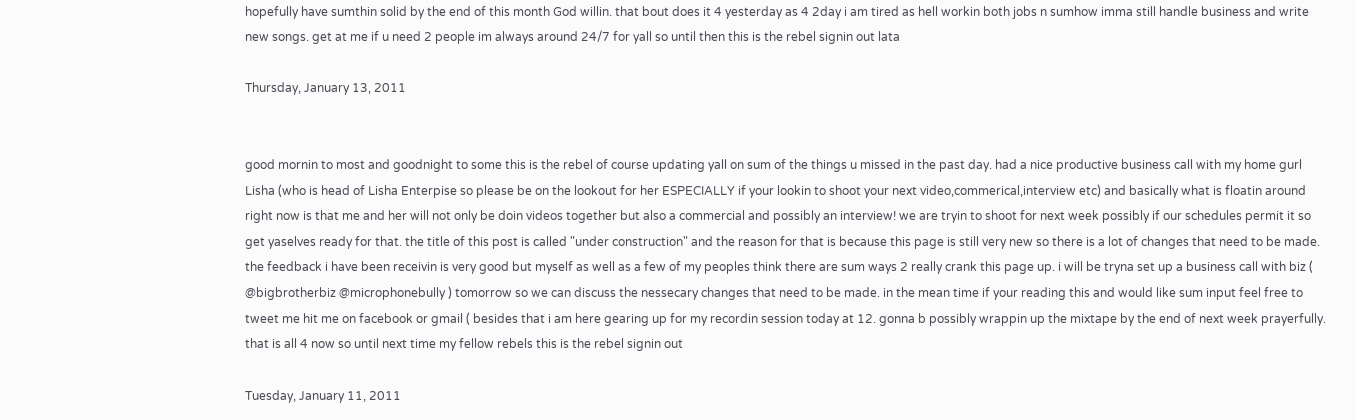hopefully have sumthin solid by the end of this month God willin. that bout does it 4 yesterday as 4 2day i am tired as hell workin both jobs n sumhow imma still handle business and write new songs. get at me if u need 2 people im always around 24/7 for yall so until then this is the rebel signin out lata

Thursday, January 13, 2011


good mornin to most and goodnight to some this is the rebel of course updating yall on sum of the things u missed in the past day. had a nice productive business call with my home gurl Lisha (who is head of Lisha Enterpise so please be on the lookout for her ESPECIALLY if your lookin to shoot your next video,commerical,interview etc) and basically what is floatin around right now is that me and her will not only be doin videos together but also a commercial and possibly an interview! we are tryin to shoot for next week possibly if our schedules permit it so get yaselves ready for that. the title of this post is called "under construction" and the reason for that is because this page is still very new so there is a lot of changes that need to be made. the feedback i have been receivin is very good but myself as well as a few of my peoples think there are sum ways 2 really crank this page up. i will be tryna set up a business call with biz ( @bigbrotherbiz @microphonebully ) tomorrow so we can discuss the nessecary changes that need to be made. in the mean time if your reading this and would like sum input feel free to tweet me hit me on facebook or gmail ( besides that i am here gearing up for my recordin session today at 12. gonna b possibly wrappin up the mixtape by the end of next week prayerfully. that is all 4 now so until next time my fellow rebels this is the rebel signin out

Tuesday, January 11, 2011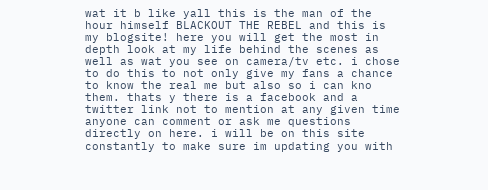wat it b like yall this is the man of the hour himself BLACKOUT THE REBEL and this is my blogsite! here you will get the most in depth look at my life behind the scenes as well as wat you see on camera/tv etc. i chose to do this to not only give my fans a chance to know the real me but also so i can kno them. thats y there is a facebook and a twitter link not to mention at any given time anyone can comment or ask me questions directly on here. i will be on this site constantly to make sure im updating you with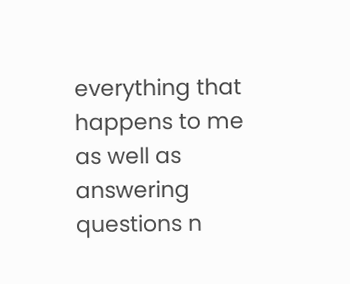everything that happens to me as well as answering questions n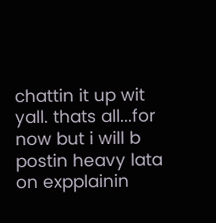chattin it up wit yall. thats all...for now but i will b postin heavy lata on expplainin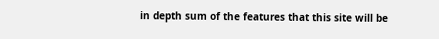in depth sum of the features that this site will be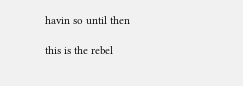havin so until then

this is the rebel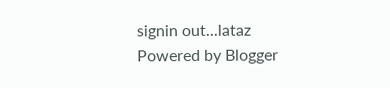signin out...lataz
Powered by Blogger